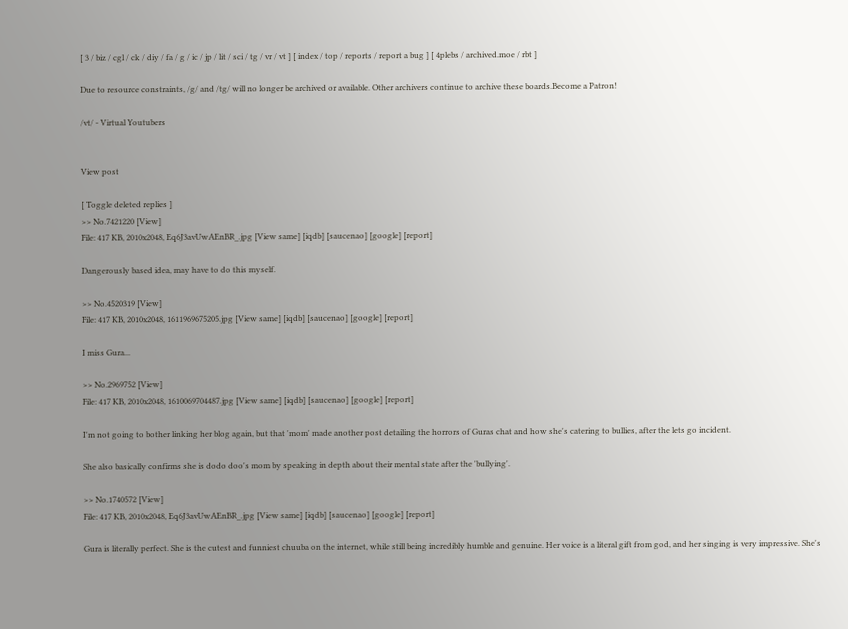[ 3 / biz / cgl / ck / diy / fa / g / ic / jp / lit / sci / tg / vr / vt ] [ index / top / reports / report a bug ] [ 4plebs / archived.moe / rbt ]

Due to resource constraints, /g/ and /tg/ will no longer be archived or available. Other archivers continue to archive these boards.Become a Patron!

/vt/ - Virtual Youtubers


View post

[ Toggle deleted replies ]
>> No.7421220 [View]
File: 417 KB, 2010x2048, Eq6J3avUwAEnBR_.jpg [View same] [iqdb] [saucenao] [google] [report]

Dangerously based idea, may have to do this myself.

>> No.4520319 [View]
File: 417 KB, 2010x2048, 1611969675205.jpg [View same] [iqdb] [saucenao] [google] [report]

I miss Gura...

>> No.2969752 [View]
File: 417 KB, 2010x2048, 1610069704487.jpg [View same] [iqdb] [saucenao] [google] [report]

I'm not going to bother linking her blog again, but that 'mom' made another post detailing the horrors of Guras chat and how she's catering to bullies, after the lets go incident.

She also basically confirms she is dodo doo's mom by speaking in depth about their mental state after the 'bullying'.

>> No.1740572 [View]
File: 417 KB, 2010x2048, Eq6J3avUwAEnBR_.jpg [View same] [iqdb] [saucenao] [google] [report]

Gura is literally perfect. She is the cutest and funniest chuuba on the internet, while still being incredibly humble and genuine. Her voice is a literal gift from god, and her singing is very impressive. She's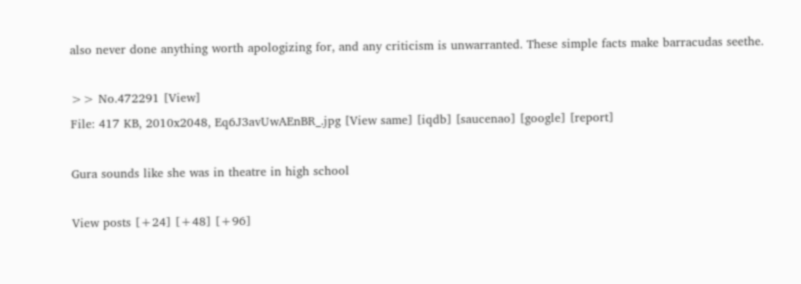also never done anything worth apologizing for, and any criticism is unwarranted. These simple facts make barracudas seethe.

>> No.472291 [View]
File: 417 KB, 2010x2048, Eq6J3avUwAEnBR_.jpg [View same] [iqdb] [saucenao] [google] [report]

Gura sounds like she was in theatre in high school

View posts [+24] [+48] [+96]